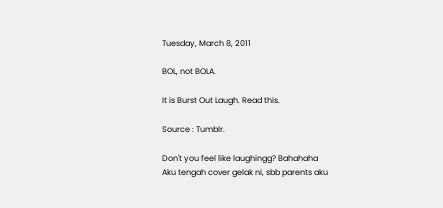Tuesday, March 8, 2011

BOL, not BOLA.

It is Burst Out Laugh. Read this.

Source : Tumblr.

Don't you feel like laughingg? Bahahaha
Aku tengah cover gelak ni, sbb parents aku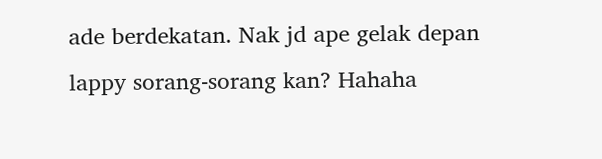ade berdekatan. Nak jd ape gelak depan lappy sorang-sorang kan? Hahaha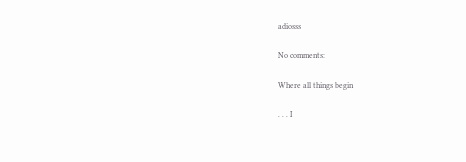adiosss

No comments:

Where all things begin

. . . I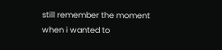still remember the moment when i wanted to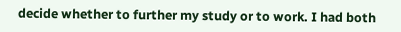decide whether to further my study or to work. I had both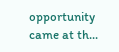opportunity came at th...